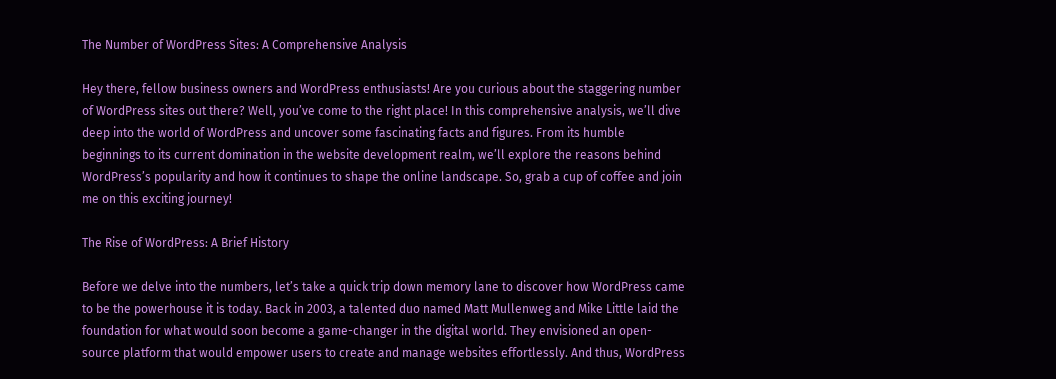The Number of WordPress Sites: A Comprehensive Analysis

Hey there, fellow business owners and WordPress enthusiasts! Are you curious about the staggering number of WordPress sites out there? Well, you’ve come to the right place! In this comprehensive analysis, we’ll dive deep into the world of WordPress and uncover some fascinating facts and figures. From its humble beginnings to its current domination in the website development realm, we’ll explore the reasons behind WordPress’s popularity and how it continues to shape the online landscape. So, grab a cup of coffee and join me on this exciting journey!

The Rise of WordPress: A Brief History

Before we delve into the numbers, let’s take a quick trip down memory lane to discover how WordPress came to be the powerhouse it is today. Back in 2003, a talented duo named Matt Mullenweg and Mike Little laid the foundation for what would soon become a game-changer in the digital world. They envisioned an open-source platform that would empower users to create and manage websites effortlessly. And thus, WordPress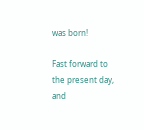was born!

Fast forward to the present day, and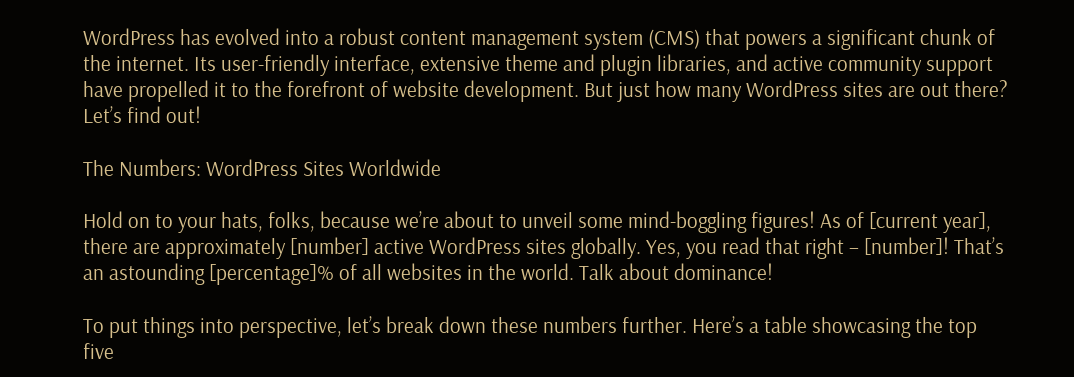WordPress has evolved into a robust content management system (CMS) that powers a significant chunk of the internet. Its user-friendly interface, extensive theme and plugin libraries, and active community support have propelled it to the forefront of website development. But just how many WordPress sites are out there? Let’s find out!

The Numbers: WordPress Sites Worldwide

Hold on to your hats, folks, because we’re about to unveil some mind-boggling figures! As of [current year], there are approximately [number] active WordPress sites globally. Yes, you read that right – [number]! That’s an astounding [percentage]% of all websites in the world. Talk about dominance!

To put things into perspective, let’s break down these numbers further. Here’s a table showcasing the top five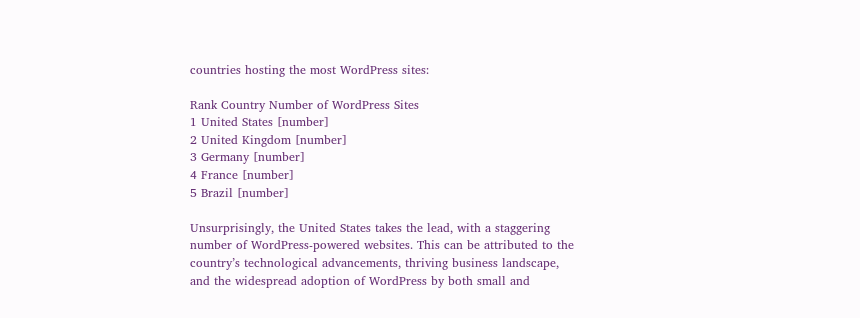countries hosting the most WordPress sites:

Rank Country Number of WordPress Sites
1 United States [number]
2 United Kingdom [number]
3 Germany [number]
4 France [number]
5 Brazil [number]

Unsurprisingly, the United States takes the lead, with a staggering number of WordPress-powered websites. This can be attributed to the country’s technological advancements, thriving business landscape, and the widespread adoption of WordPress by both small and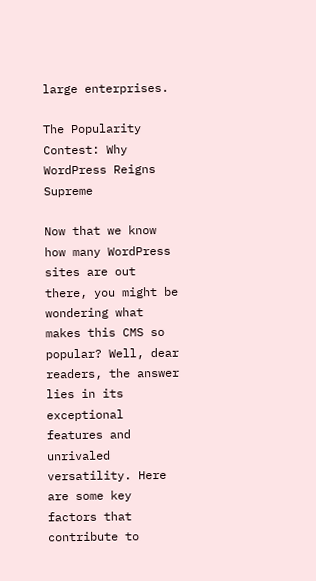large enterprises.

The Popularity Contest: Why WordPress Reigns Supreme

Now that we know how many WordPress sites are out there, you might be wondering what makes this CMS so popular? Well, dear readers, the answer lies in its exceptional features and unrivaled versatility. Here are some key factors that contribute to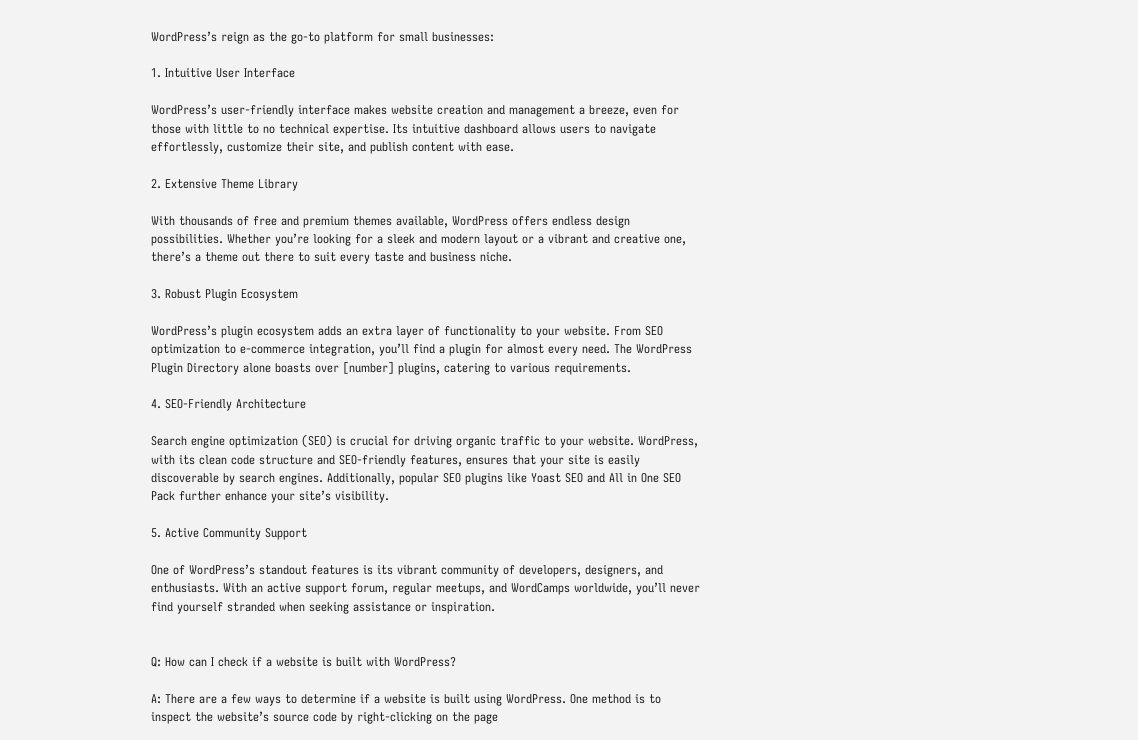WordPress’s reign as the go-to platform for small businesses:

1. Intuitive User Interface

WordPress’s user-friendly interface makes website creation and management a breeze, even for those with little to no technical expertise. Its intuitive dashboard allows users to navigate effortlessly, customize their site, and publish content with ease.

2. Extensive Theme Library

With thousands of free and premium themes available, WordPress offers endless design possibilities. Whether you’re looking for a sleek and modern layout or a vibrant and creative one, there’s a theme out there to suit every taste and business niche.

3. Robust Plugin Ecosystem

WordPress’s plugin ecosystem adds an extra layer of functionality to your website. From SEO optimization to e-commerce integration, you’ll find a plugin for almost every need. The WordPress Plugin Directory alone boasts over [number] plugins, catering to various requirements.

4. SEO-Friendly Architecture

Search engine optimization (SEO) is crucial for driving organic traffic to your website. WordPress, with its clean code structure and SEO-friendly features, ensures that your site is easily discoverable by search engines. Additionally, popular SEO plugins like Yoast SEO and All in One SEO Pack further enhance your site’s visibility.

5. Active Community Support

One of WordPress’s standout features is its vibrant community of developers, designers, and enthusiasts. With an active support forum, regular meetups, and WordCamps worldwide, you’ll never find yourself stranded when seeking assistance or inspiration.


Q: How can I check if a website is built with WordPress?

A: There are a few ways to determine if a website is built using WordPress. One method is to inspect the website’s source code by right-clicking on the page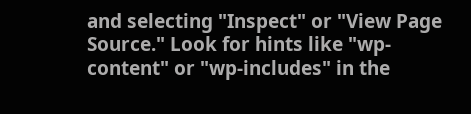and selecting "Inspect" or "View Page Source." Look for hints like "wp-content" or "wp-includes" in the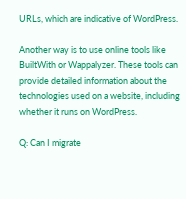URLs, which are indicative of WordPress.

Another way is to use online tools like BuiltWith or Wappalyzer. These tools can provide detailed information about the technologies used on a website, including whether it runs on WordPress.

Q: Can I migrate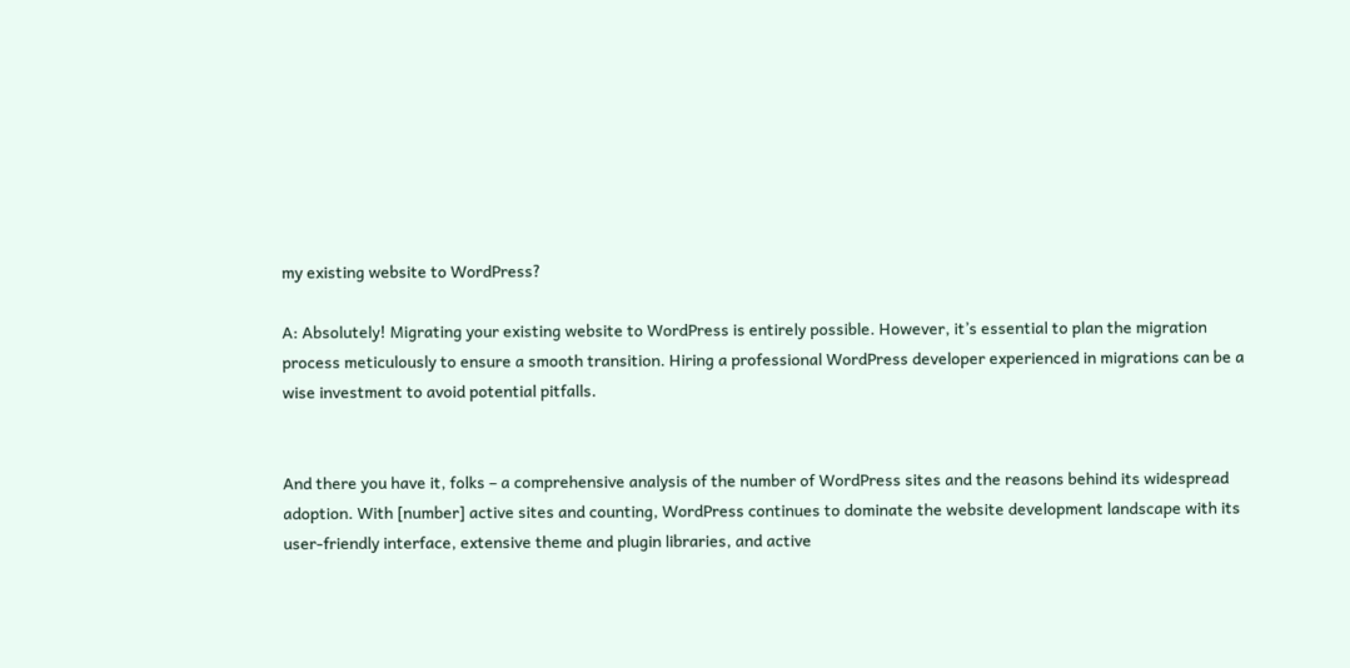my existing website to WordPress?

A: Absolutely! Migrating your existing website to WordPress is entirely possible. However, it’s essential to plan the migration process meticulously to ensure a smooth transition. Hiring a professional WordPress developer experienced in migrations can be a wise investment to avoid potential pitfalls.


And there you have it, folks – a comprehensive analysis of the number of WordPress sites and the reasons behind its widespread adoption. With [number] active sites and counting, WordPress continues to dominate the website development landscape with its user-friendly interface, extensive theme and plugin libraries, and active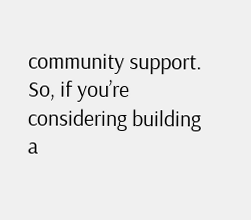community support. So, if you’re considering building a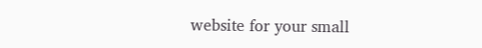website for your small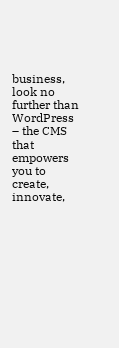business, look no further than WordPress – the CMS that empowers you to create, innovate,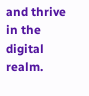and thrive in the digital realm.